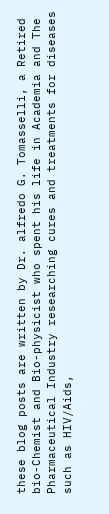these blog posts are written by Dr. alfredo G. Tomasselli, a Retired bio-Chemist and Bio-physicist who spent his life in Academia and The Pharmaceutical Industry researching cures and treatments for diseases such as HIV/Aids,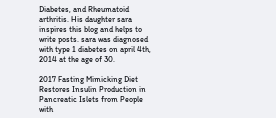Diabetes, and Rheumatoid arthritis. His daughter sara inspires this blog and helps to write posts. sara was diagnosed with type 1 diabetes on april 4th, 2014 at the age of 30.

2017 Fasting Mimicking Diet Restores Insulin Production in Pancreatic Islets from People with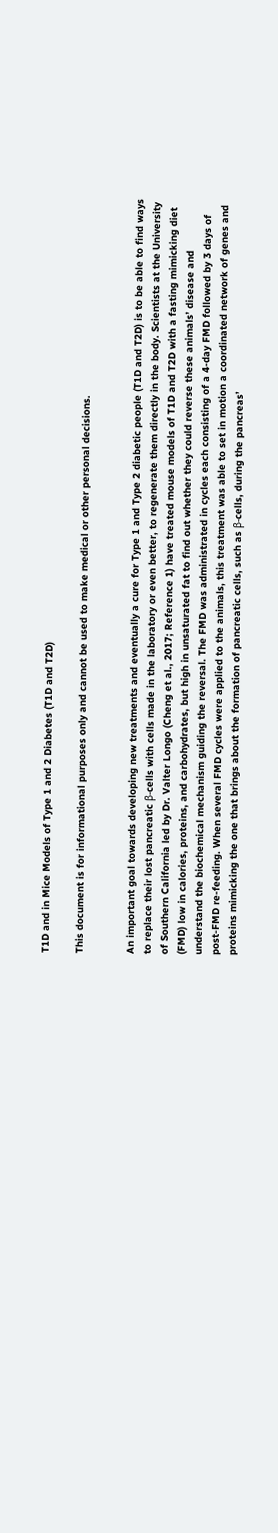T1D and in Mice Models of Type 1 and 2 Diabetes (T1D and T2D)

This document is for informational purposes only and cannot be used to make medical or other personal decisions.


An important goal towards developing new treatments and eventually a cure for Type 1 and Type 2 diabetic people (T1D and T2D) is to be able to find ways to replace their lost pancreatic β-cells with cells made in the laboratory or even better, to regenerate them directly in the body. Scientists at the University of Southern California led by Dr. Valter Longo (Cheng et al., 2017; Reference 1) have treated mouse models of T1D and T2D with a fasting mimicking diet (FMD) low in calories, proteins, and carbohydrates, but high in unsaturated fat to find out whether they could reverse these animals’ disease and understand the biochemical mechanism guiding the reversal. The FMD was administrated in cycles each consisting of a 4-day FMD followed by 3 days of post-FMD re-feeding. When several FMD cycles were applied to the animals, this treatment was able to set in motion a coordinated network of genes and proteins mimicking the one that brings about the formation of pancreatic cells, such as β-cells, during the pancreas’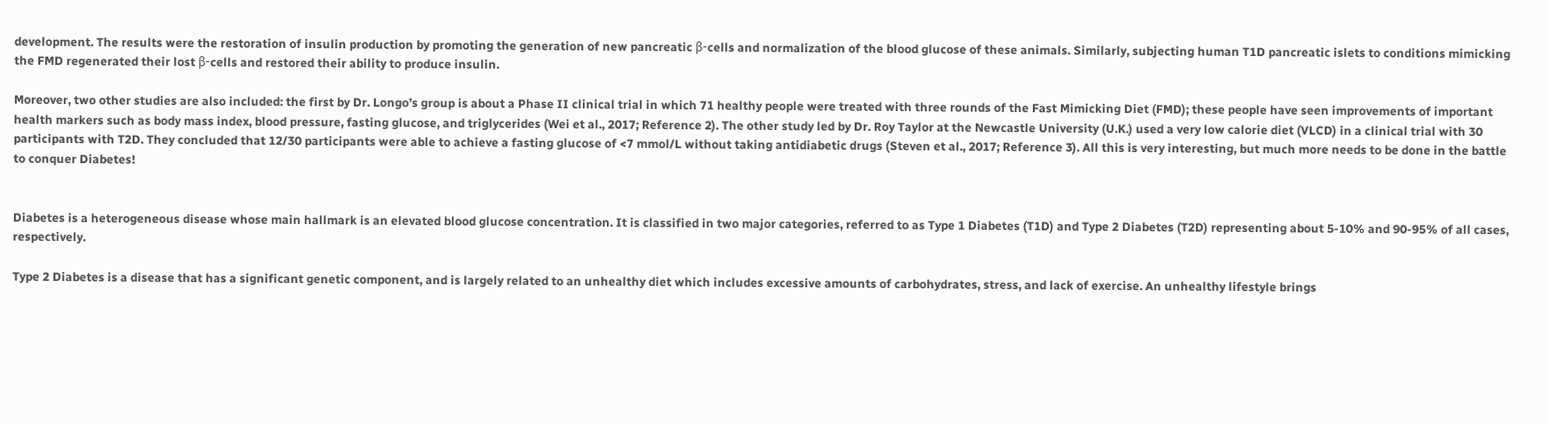development. The results were the restoration of insulin production by promoting the generation of new pancreatic β-cells and normalization of the blood glucose of these animals. Similarly, subjecting human T1D pancreatic islets to conditions mimicking the FMD regenerated their lost β-cells and restored their ability to produce insulin.

Moreover, two other studies are also included: the first by Dr. Longo’s group is about a Phase II clinical trial in which 71 healthy people were treated with three rounds of the Fast Mimicking Diet (FMD); these people have seen improvements of important health markers such as body mass index, blood pressure, fasting glucose, and triglycerides (Wei et al., 2017; Reference 2). The other study led by Dr. Roy Taylor at the Newcastle University (U.K.) used a very low calorie diet (VLCD) in a clinical trial with 30 participants with T2D. They concluded that 12/30 participants were able to achieve a fasting glucose of <7 mmol/L without taking antidiabetic drugs (Steven et al., 2017; Reference 3). All this is very interesting, but much more needs to be done in the battle to conquer Diabetes!


Diabetes is a heterogeneous disease whose main hallmark is an elevated blood glucose concentration. It is classified in two major categories, referred to as Type 1 Diabetes (T1D) and Type 2 Diabetes (T2D) representing about 5-10% and 90-95% of all cases, respectively.

Type 2 Diabetes is a disease that has a significant genetic component, and is largely related to an unhealthy diet which includes excessive amounts of carbohydrates, stress, and lack of exercise. An unhealthy lifestyle brings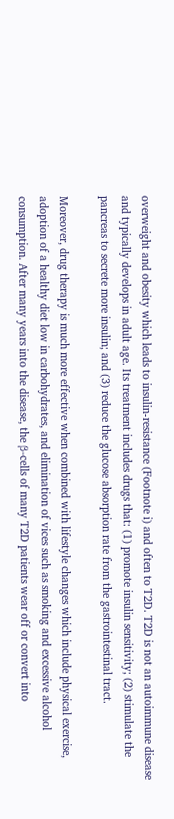overweight and obesity which leads to insulin-resistance (Footnote i) and often to T2D. T2D is not an autoimmune disease and typically develops in adult age. Its treatment includes drugs that: (1) promote insulin sensitivity; (2) stimulate the pancreas to secrete more insulin; and (3) reduce the glucose absorption rate from the gastrointestinal tract.

Moreover, drug therapy is much more effective when combined with lifestyle changes which include physical exercise, adoption of a healthy diet low in carbohydrates, and elimination of vices such as smoking and excessive alcohol consumption. After many years into the disease, the β-cells of many T2D patients wear off or convert into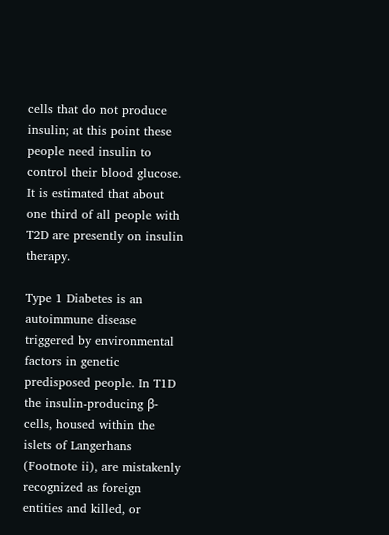cells that do not produce insulin; at this point these people need insulin to control their blood glucose. It is estimated that about one third of all people with T2D are presently on insulin therapy.

Type 1 Diabetes is an autoimmune disease triggered by environmental factors in genetic predisposed people. In T1D the insulin-producing β-cells, housed within the islets of Langerhans (Footnote ii), are mistakenly recognized as foreign entities and killed, or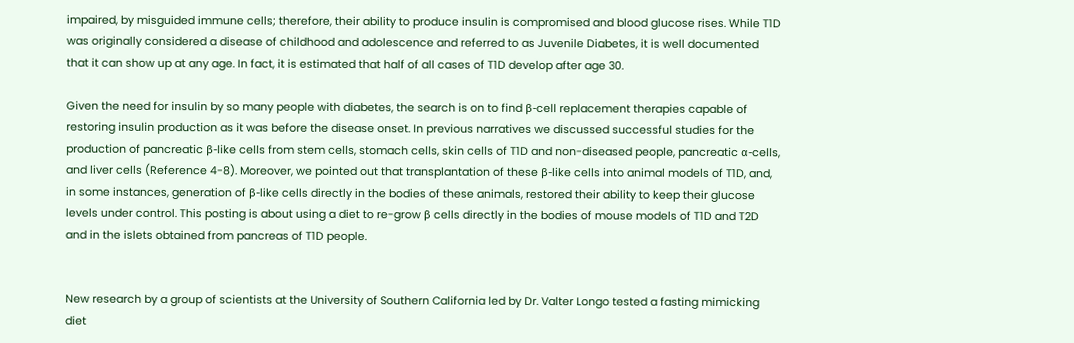impaired, by misguided immune cells; therefore, their ability to produce insulin is compromised and blood glucose rises. While T1D was originally considered a disease of childhood and adolescence and referred to as Juvenile Diabetes, it is well documented that it can show up at any age. In fact, it is estimated that half of all cases of T1D develop after age 30.

Given the need for insulin by so many people with diabetes, the search is on to find β-cell replacement therapies capable of restoring insulin production as it was before the disease onset. In previous narratives we discussed successful studies for the production of pancreatic β-like cells from stem cells, stomach cells, skin cells of T1D and non-diseased people, pancreatic α-cells, and liver cells (Reference 4-8). Moreover, we pointed out that transplantation of these β-like cells into animal models of T1D, and, in some instances, generation of β-like cells directly in the bodies of these animals, restored their ability to keep their glucose levels under control. This posting is about using a diet to re-grow β cells directly in the bodies of mouse models of T1D and T2D and in the islets obtained from pancreas of T1D people.


New research by a group of scientists at the University of Southern California led by Dr. Valter Longo tested a fasting mimicking diet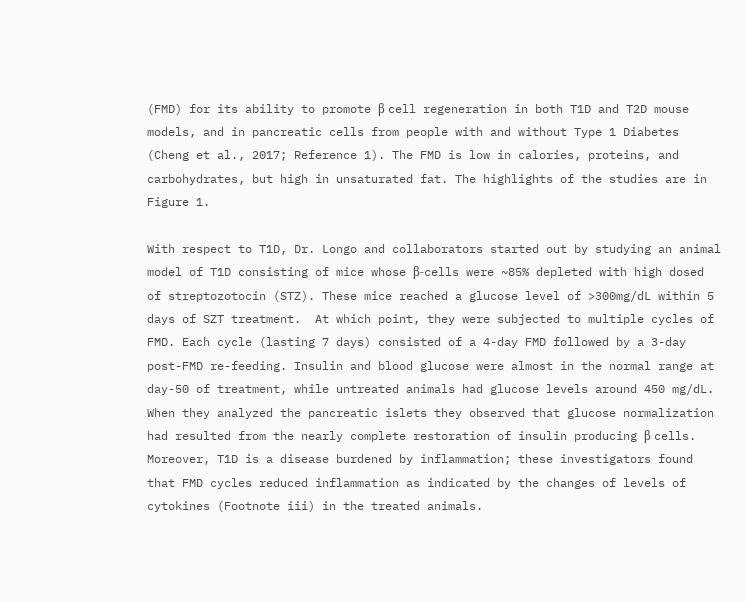(FMD) for its ability to promote β cell regeneration in both T1D and T2D mouse models, and in pancreatic cells from people with and without Type 1 Diabetes (Cheng et al., 2017; Reference 1). The FMD is low in calories, proteins, and carbohydrates, but high in unsaturated fat. The highlights of the studies are in Figure 1.

With respect to T1D, Dr. Longo and collaborators started out by studying an animal model of T1D consisting of mice whose β-cells were ~85% depleted with high dosed of streptozotocin (STZ). These mice reached a glucose level of >300mg/dL within 5 days of SZT treatment.  At which point, they were subjected to multiple cycles of FMD. Each cycle (lasting 7 days) consisted of a 4-day FMD followed by a 3-day post-FMD re-feeding. Insulin and blood glucose were almost in the normal range at day-50 of treatment, while untreated animals had glucose levels around 450 mg/dL. When they analyzed the pancreatic islets they observed that glucose normalization had resulted from the nearly complete restoration of insulin producing β cells. Moreover, T1D is a disease burdened by inflammation; these investigators found that FMD cycles reduced inflammation as indicated by the changes of levels of cytokines (Footnote iii) in the treated animals.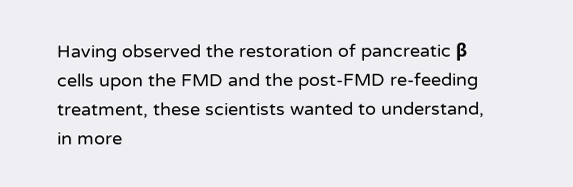Having observed the restoration of pancreatic β cells upon the FMD and the post-FMD re-feeding treatment, these scientists wanted to understand, in more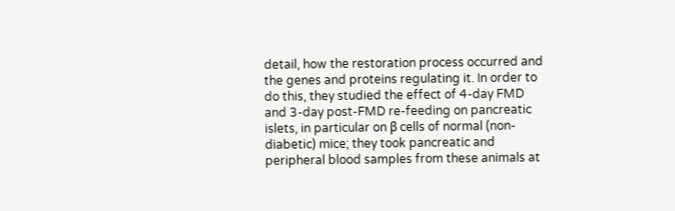detail, how the restoration process occurred and the genes and proteins regulating it. In order to do this, they studied the effect of 4-day FMD and 3-day post-FMD re-feeding on pancreatic islets, in particular on β cells of normal (non-diabetic) mice; they took pancreatic and peripheral blood samples from these animals at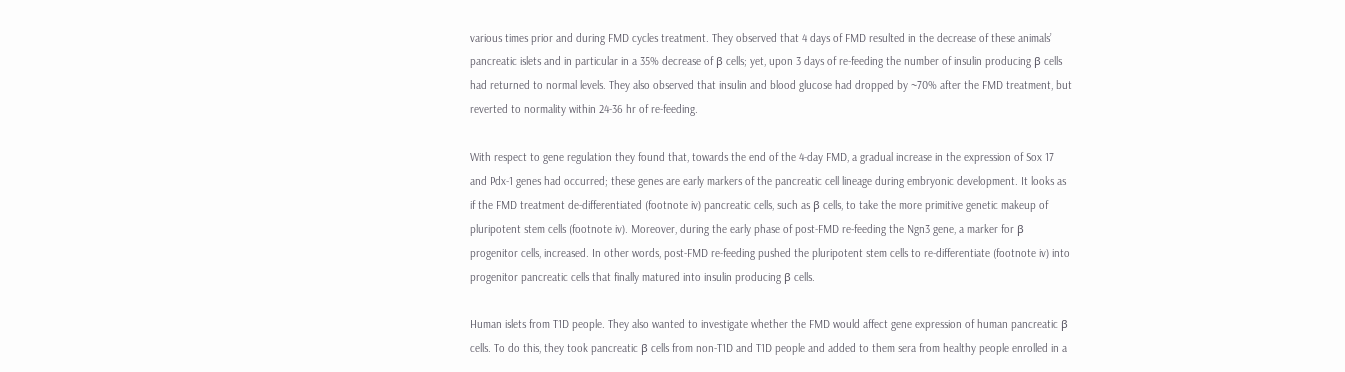various times prior and during FMD cycles treatment. They observed that 4 days of FMD resulted in the decrease of these animals’ pancreatic islets and in particular in a 35% decrease of β cells; yet, upon 3 days of re-feeding the number of insulin producing β cells had returned to normal levels. They also observed that insulin and blood glucose had dropped by ~70% after the FMD treatment, but reverted to normality within 24-36 hr of re-feeding.

With respect to gene regulation they found that, towards the end of the 4-day FMD, a gradual increase in the expression of Sox 17 and Pdx-1 genes had occurred; these genes are early markers of the pancreatic cell lineage during embryonic development. It looks as if the FMD treatment de-differentiated (footnote iv) pancreatic cells, such as β cells, to take the more primitive genetic makeup of pluripotent stem cells (footnote iv). Moreover, during the early phase of post-FMD re-feeding the Ngn3 gene, a marker for β progenitor cells, increased. In other words, post-FMD re-feeding pushed the pluripotent stem cells to re-differentiate (footnote iv) into progenitor pancreatic cells that finally matured into insulin producing β cells.

Human islets from T1D people. They also wanted to investigate whether the FMD would affect gene expression of human pancreatic β cells. To do this, they took pancreatic β cells from non-T1D and T1D people and added to them sera from healthy people enrolled in a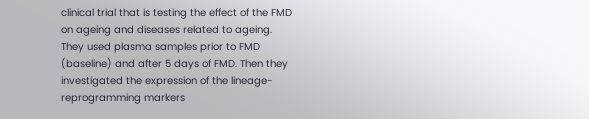clinical trial that is testing the effect of the FMD on ageing and diseases related to ageing. They used plasma samples prior to FMD (baseline) and after 5 days of FMD. Then they investigated the expression of the lineage-reprogramming markers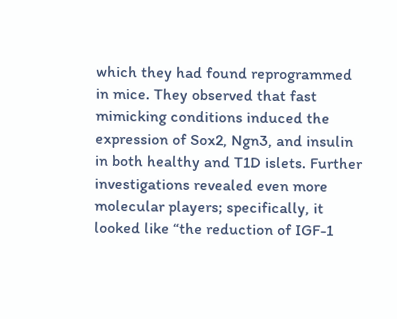which they had found reprogrammed in mice. They observed that fast mimicking conditions induced the expression of Sox2, Ngn3, and insulin in both healthy and T1D islets. Further investigations revealed even more molecular players; specifically, it looked like “the reduction of IGF-1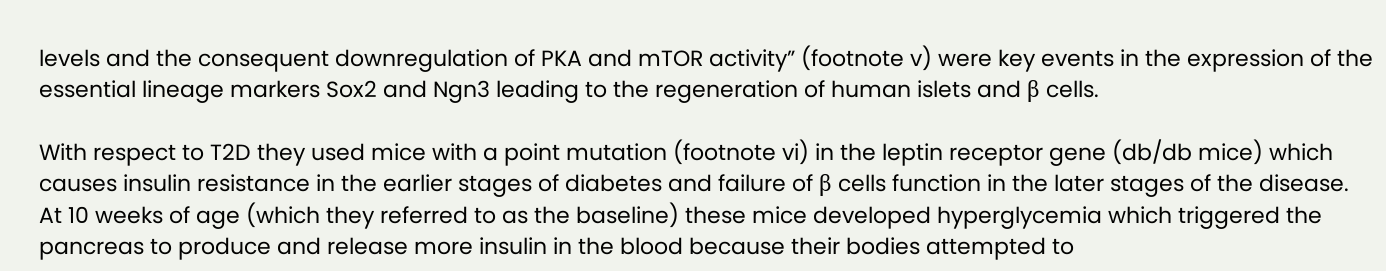levels and the consequent downregulation of PKA and mTOR activity” (footnote v) were key events in the expression of the essential lineage markers Sox2 and Ngn3 leading to the regeneration of human islets and β cells.

With respect to T2D they used mice with a point mutation (footnote vi) in the leptin receptor gene (db/db mice) which causes insulin resistance in the earlier stages of diabetes and failure of β cells function in the later stages of the disease. At 10 weeks of age (which they referred to as the baseline) these mice developed hyperglycemia which triggered the pancreas to produce and release more insulin in the blood because their bodies attempted to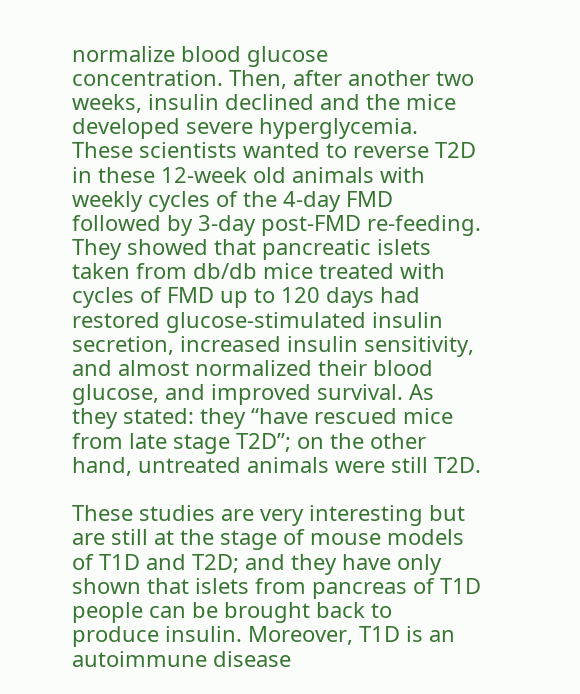normalize blood glucose concentration. Then, after another two weeks, insulin declined and the mice developed severe hyperglycemia. These scientists wanted to reverse T2D in these 12-week old animals with weekly cycles of the 4-day FMD followed by 3-day post-FMD re-feeding. They showed that pancreatic islets taken from db/db mice treated with cycles of FMD up to 120 days had restored glucose-stimulated insulin secretion, increased insulin sensitivity, and almost normalized their blood glucose, and improved survival. As they stated: they “have rescued mice from late stage T2D”; on the other hand, untreated animals were still T2D.

These studies are very interesting but are still at the stage of mouse models of T1D and T2D; and they have only shown that islets from pancreas of T1D people can be brought back to produce insulin. Moreover, T1D is an autoimmune disease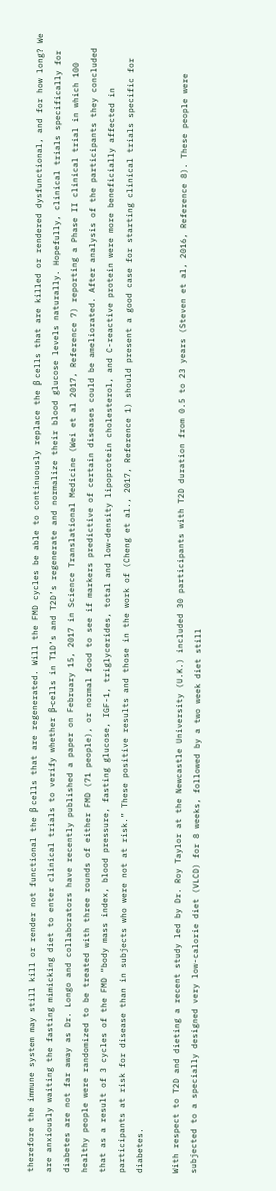therefore the immune system may still kill or render not functional the β cells that are regenerated. Will the FMD cycles be able to continuously replace the β cells that are killed or rendered dysfunctional, and for how long? We are anxiously waiting the fasting mimicking diet to enter clinical trials to verify whether β-cells in T1D’s and T2D’s regenerate and normalize their blood glucose levels naturally. Hopefully, clinical trials specifically for diabetes are not far away as Dr. Longo and collaborators have recently published a paper on February 15, 2017 in Science Translational Medicine (Wei et al 2017, Reference 7) reporting a Phase II clinical trial in which 100 healthy people were randomized to be treated with three rounds of either FMD (71 people), or normal food to see if markers predictive of certain diseases could be ameliorated. After analysis of the participants they concluded that as a result of 3 cycles of the FMD “body mass index, blood pressure, fasting glucose, IGF-1, triglycerides, total and low-density lipoprotein cholesterol, and C-reactive protein were more beneficially affected in participants at risk for disease than in subjects who were not at risk.” These positive results and those in the work of (Cheng et al., 2017, Reference 1) should present a good case for starting clinical trials specific for diabetes.

With respect to T2D and dieting a recent study led by Dr. Roy Taylor at the Newcastle University (U.K.) included 30 participants with T2D duration from 0.5 to 23 years (Steven et al, 2016, Reference 8). These people were subjected to a specially designed very low-calorie diet (VLCD) for 8 weeks, followed by a two week diet still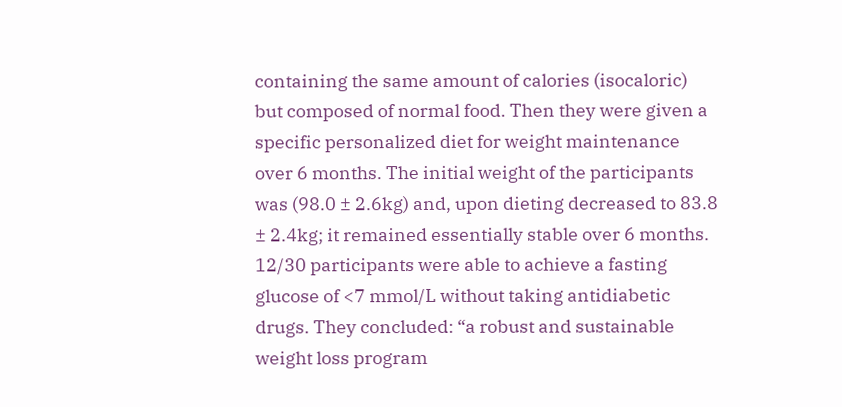containing the same amount of calories (isocaloric) but composed of normal food. Then they were given a specific personalized diet for weight maintenance over 6 months. The initial weight of the participants was (98.0 ± 2.6kg) and, upon dieting decreased to 83.8 ± 2.4kg; it remained essentially stable over 6 months. 12/30 participants were able to achieve a fasting glucose of <7 mmol/L without taking antidiabetic drugs. They concluded: “a robust and sustainable weight loss program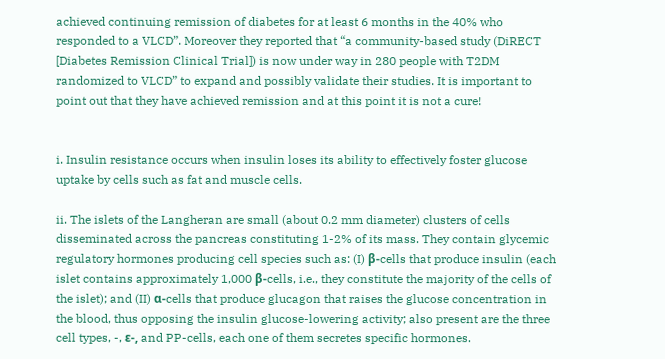achieved continuing remission of diabetes for at least 6 months in the 40% who responded to a VLCD”. Moreover they reported that “a community-based study (DiRECT [Diabetes Remission Clinical Trial]) is now under way in 280 people with T2DM randomized to VLCD” to expand and possibly validate their studies. It is important to point out that they have achieved remission and at this point it is not a cure!


i. Insulin resistance occurs when insulin loses its ability to effectively foster glucose uptake by cells such as fat and muscle cells.

ii. The islets of the Langheran are small (about 0.2 mm diameter) clusters of cells disseminated across the pancreas constituting 1-2% of its mass. They contain glycemic regulatory hormones producing cell species such as: (I) β-cells that produce insulin (each islet contains approximately 1,000 β-cells, i.e., they constitute the majority of the cells of the islet); and (II) α-cells that produce glucagon that raises the glucose concentration in the blood, thus opposing the insulin glucose-lowering activity; also present are the three cell types, -, ε-, and PP-cells, each one of them secretes specific hormones.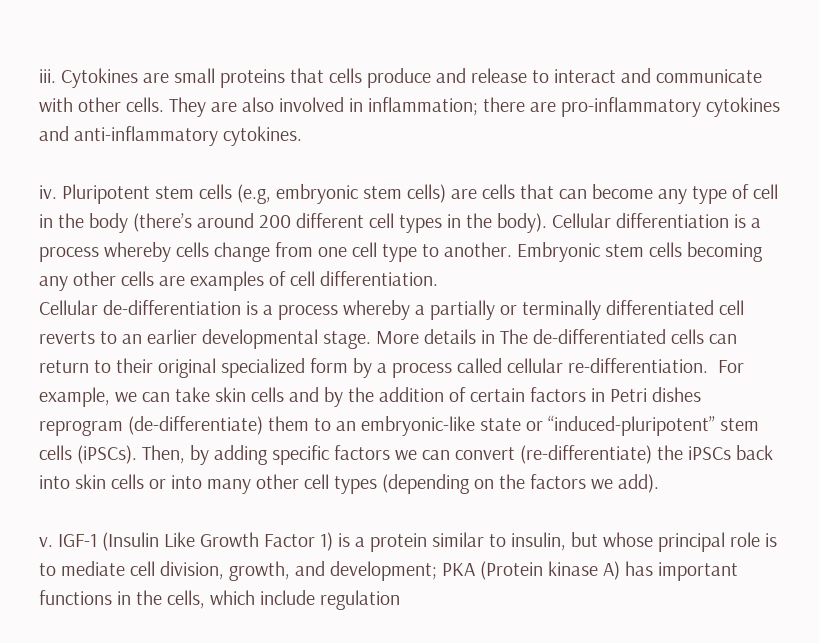iii. Cytokines are small proteins that cells produce and release to interact and communicate with other cells. They are also involved in inflammation; there are pro-inflammatory cytokines and anti-inflammatory cytokines.

iv. Pluripotent stem cells (e.g, embryonic stem cells) are cells that can become any type of cell in the body (there’s around 200 different cell types in the body). Cellular differentiation is a process whereby cells change from one cell type to another. Embryonic stem cells becoming any other cells are examples of cell differentiation.
Cellular de-differentiation is a process whereby a partially or terminally differentiated cell reverts to an earlier developmental stage. More details in The de-differentiated cells can return to their original specialized form by a process called cellular re-differentiation.  For example, we can take skin cells and by the addition of certain factors in Petri dishes reprogram (de-differentiate) them to an embryonic-like state or “induced-pluripotent” stem cells (iPSCs). Then, by adding specific factors we can convert (re-differentiate) the iPSCs back into skin cells or into many other cell types (depending on the factors we add).

v. IGF-1 (Insulin Like Growth Factor 1) is a protein similar to insulin, but whose principal role is to mediate cell division, growth, and development; PKA (Protein kinase A) has important functions in the cells, which include regulation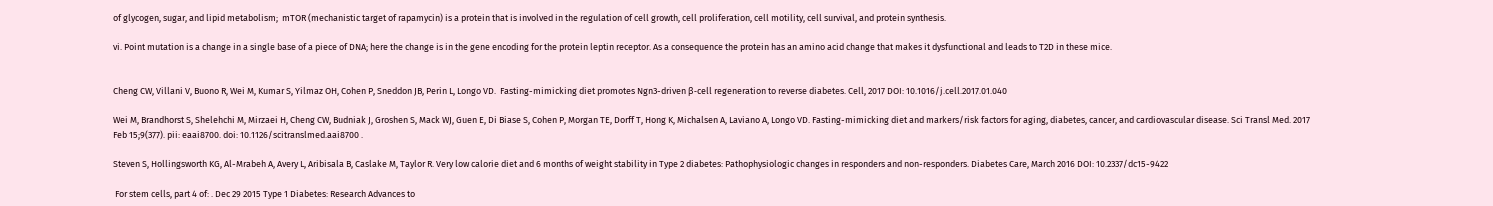of glycogen, sugar, and lipid metabolism;  mTOR (mechanistic target of rapamycin) is a protein that is involved in the regulation of cell growth, cell proliferation, cell motility, cell survival, and protein synthesis.

vi. Point mutation is a change in a single base of a piece of DNA; here the change is in the gene encoding for the protein leptin receptor. As a consequence the protein has an amino acid change that makes it dysfunctional and leads to T2D in these mice.


Cheng CW, Villani V, Buono R, Wei M, Kumar S, Yilmaz OH, Cohen P, Sneddon JB, Perin L, Longo VD.  Fasting-mimicking diet promotes Ngn3-driven β-cell regeneration to reverse diabetes. Cell, 2017 DOI: 10.1016/j.cell.2017.01.040

Wei M, Brandhorst S, Shelehchi M, Mirzaei H, Cheng CW, Budniak J, Groshen S, Mack WJ, Guen E, Di Biase S, Cohen P, Morgan TE, Dorff T, Hong K, Michalsen A, Laviano A, Longo VD. Fasting-mimicking diet and markers/risk factors for aging, diabetes, cancer, and cardiovascular disease. Sci Transl Med. 2017 Feb 15;9(377). pii: eaai8700. doi: 10.1126/scitranslmed.aai8700 .

Steven S, Hollingsworth KG, Al-Mrabeh A, Avery L, Aribisala B, Caslake M, Taylor R. Very low calorie diet and 6 months of weight stability in Type 2 diabetes: Pathophysiologic changes in responders and non-responders. Diabetes Care, March 2016 DOI: 10.2337/dc15-9422

 For stem cells, part 4 of: . Dec 29 2015 Type 1 Diabetes: Research Advances to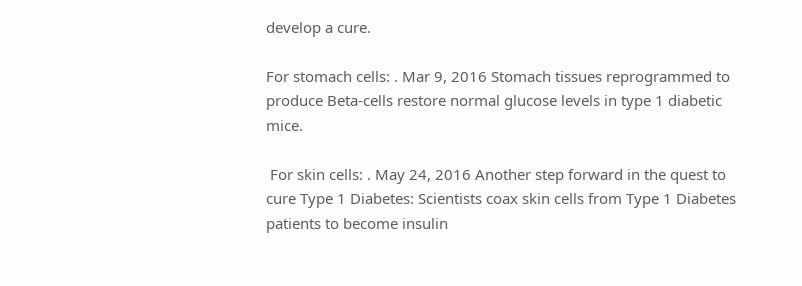develop a cure.

For stomach cells: . Mar 9, 2016 Stomach tissues reprogrammed to produce Beta-cells restore normal glucose levels in type 1 diabetic mice.

 For skin cells: . May 24, 2016 Another step forward in the quest to cure Type 1 Diabetes: Scientists coax skin cells from Type 1 Diabetes patients to become insulin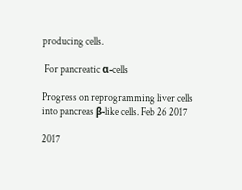producing cells.

 For pancreatic α-cells

Progress on reprogramming liver cells into pancreas β-like cells. Feb 26 2017

2017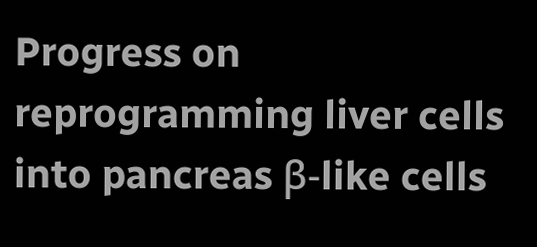Progress on reprogramming liver cells into pancreas β-like cells